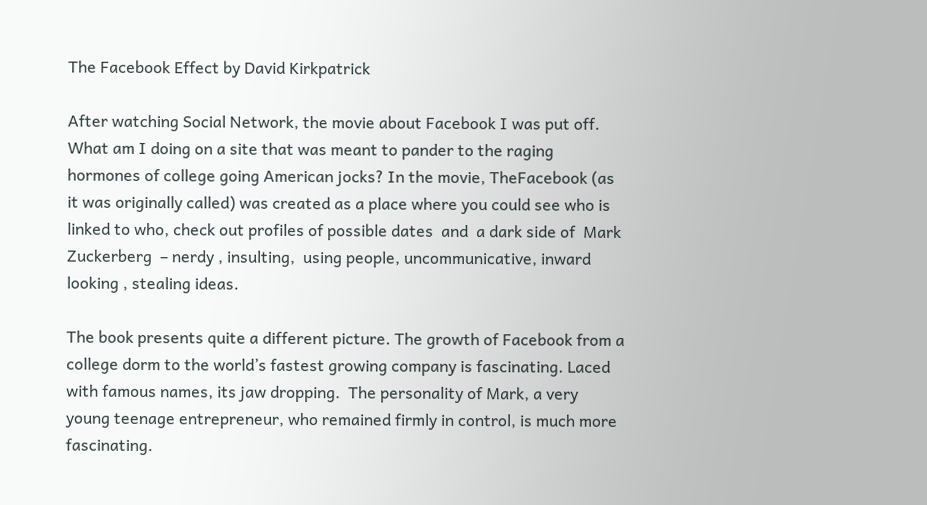The Facebook Effect by David Kirkpatrick

After watching Social Network, the movie about Facebook I was put off. What am I doing on a site that was meant to pander to the raging hormones of college going American jocks? In the movie, TheFacebook (as it was originally called) was created as a place where you could see who is  linked to who, check out profiles of possible dates  and  a dark side of  Mark Zuckerberg  – nerdy , insulting,  using people, uncommunicative, inward looking , stealing ideas.

The book presents quite a different picture. The growth of Facebook from a college dorm to the world’s fastest growing company is fascinating. Laced with famous names, its jaw dropping.  The personality of Mark, a very young teenage entrepreneur, who remained firmly in control, is much more fascinating.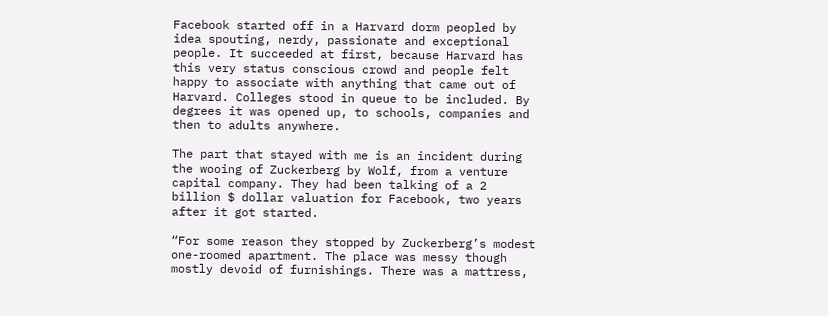Facebook started off in a Harvard dorm peopled by idea spouting, nerdy, passionate and exceptional people. It succeeded at first, because Harvard has this very status conscious crowd and people felt happy to associate with anything that came out of Harvard. Colleges stood in queue to be included. By degrees it was opened up, to schools, companies and then to adults anywhere.

The part that stayed with me is an incident during the wooing of Zuckerberg by Wolf, from a venture capital company. They had been talking of a 2 billion $ dollar valuation for Facebook, two years after it got started.

“For some reason they stopped by Zuckerberg’s modest one-roomed apartment. The place was messy though mostly devoid of furnishings. There was a mattress,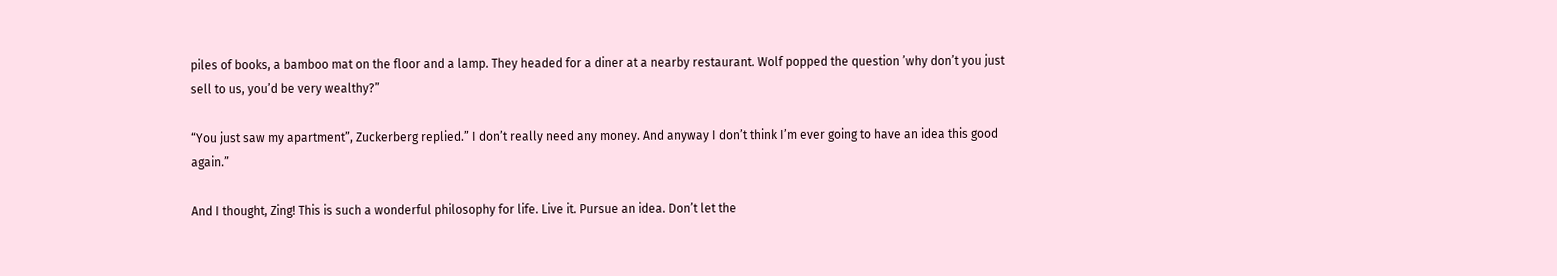piles of books, a bamboo mat on the floor and a lamp. They headed for a diner at a nearby restaurant. Wolf popped the question ’why don’t you just sell to us, you’d be very wealthy?”

“You just saw my apartment”, Zuckerberg replied.” I don’t really need any money. And anyway I don’t think I’m ever going to have an idea this good again.”

And I thought, Zing! This is such a wonderful philosophy for life. Live it. Pursue an idea. Don’t let the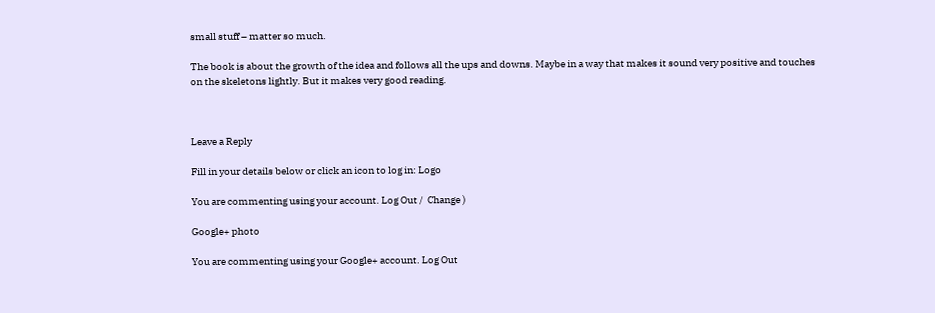small stuff – matter so much.

The book is about the growth of the idea and follows all the ups and downs. Maybe in a way that makes it sound very positive and touches on the skeletons lightly. But it makes very good reading.



Leave a Reply

Fill in your details below or click an icon to log in: Logo

You are commenting using your account. Log Out /  Change )

Google+ photo

You are commenting using your Google+ account. Log Out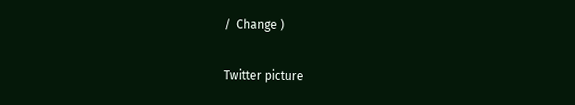/  Change )

Twitter picture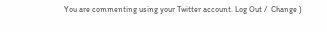You are commenting using your Twitter account. Log Out /  Change )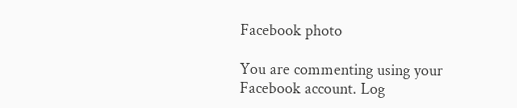Facebook photo

You are commenting using your Facebook account. Log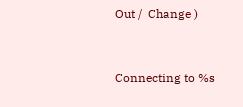Out /  Change )


Connecting to %s